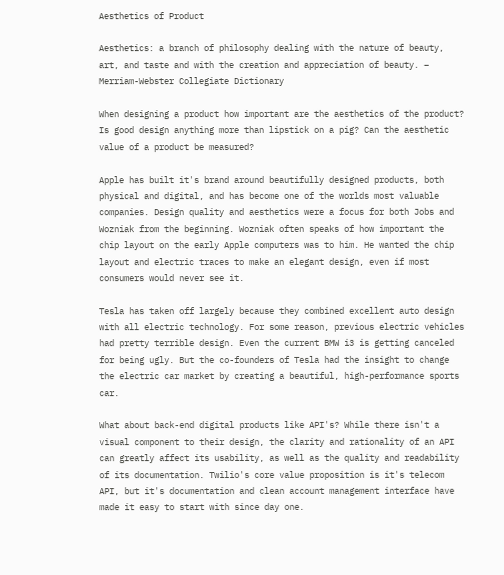Aesthetics of Product

Aesthetics: a branch of philosophy dealing with the nature of beauty, art, and taste and with the creation and appreciation of beauty. – Merriam-Webster Collegiate Dictionary

When designing a product how important are the aesthetics of the product? Is good design anything more than lipstick on a pig? Can the aesthetic value of a product be measured?

Apple has built it's brand around beautifully designed products, both physical and digital, and has become one of the worlds most valuable companies. Design quality and aesthetics were a focus for both Jobs and Wozniak from the beginning. Wozniak often speaks of how important the chip layout on the early Apple computers was to him. He wanted the chip layout and electric traces to make an elegant design, even if most consumers would never see it.

Tesla has taken off largely because they combined excellent auto design with all electric technology. For some reason, previous electric vehicles had pretty terrible design. Even the current BMW i3 is getting canceled for being ugly. But the co-founders of Tesla had the insight to change the electric car market by creating a beautiful, high-performance sports car.

What about back-end digital products like API's? While there isn't a visual component to their design, the clarity and rationality of an API can greatly affect its usability, as well as the quality and readability of its documentation. Twilio's core value proposition is it's telecom API, but it's documentation and clean account management interface have made it easy to start with since day one.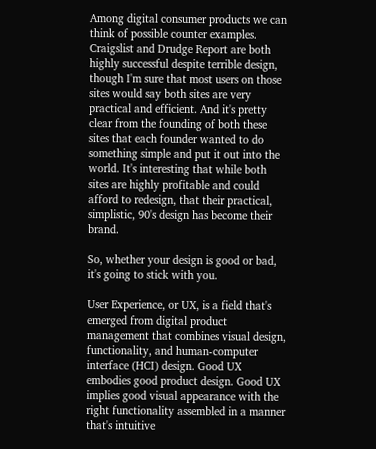Among digital consumer products we can think of possible counter examples. Craigslist and Drudge Report are both highly successful despite terrible design, though I'm sure that most users on those sites would say both sites are very practical and efficient. And it's pretty clear from the founding of both these sites that each founder wanted to do something simple and put it out into the world. It's interesting that while both sites are highly profitable and could afford to redesign, that their practical, simplistic, 90's design has become their brand.

So, whether your design is good or bad, it's going to stick with you.

User Experience, or UX, is a field that's emerged from digital product management that combines visual design, functionality, and human-computer interface (HCI) design. Good UX embodies good product design. Good UX implies good visual appearance with the right functionality assembled in a manner that's intuitive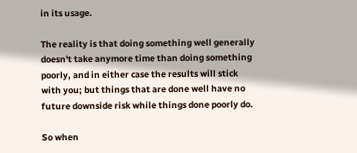in its usage.

The reality is that doing something well generally doesn't take anymore time than doing something poorly, and in either case the results will stick with you; but things that are done well have no future downside risk while things done poorly do.

So when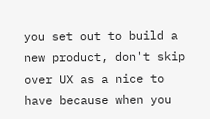you set out to build a new product, don't skip over UX as a nice to have because when you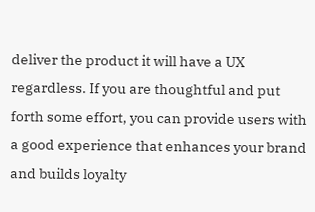deliver the product it will have a UX regardless. If you are thoughtful and put forth some effort, you can provide users with a good experience that enhances your brand and builds loyalty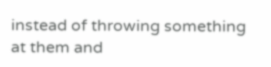instead of throwing something at them and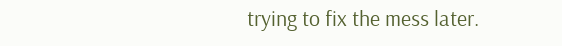trying to fix the mess later.